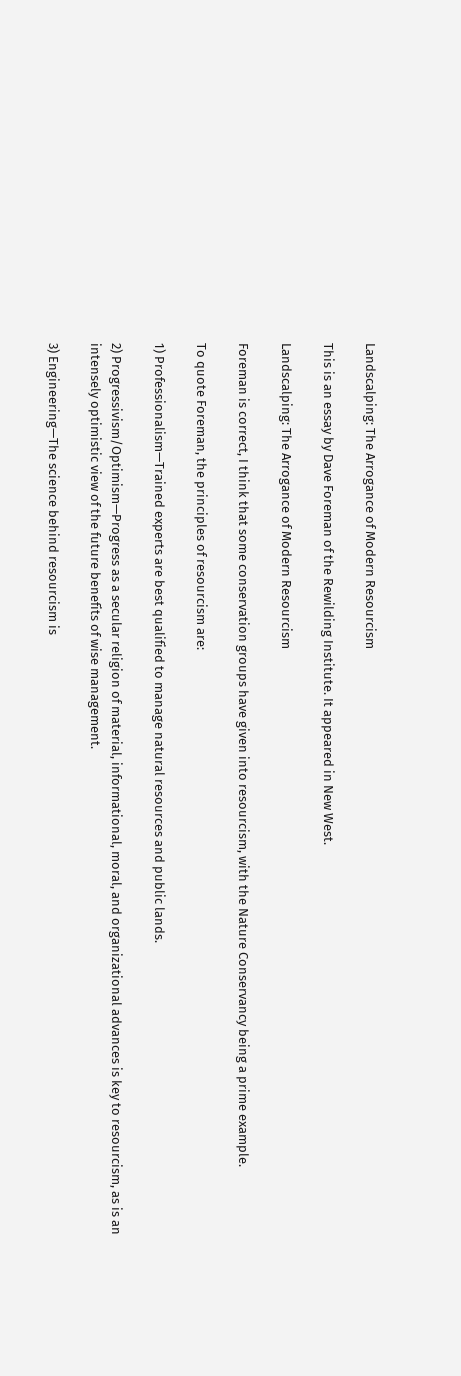Landscalping: The Arrogance of Modern Resourcism

This is an essay by Dave Foreman of the Rewilding Institute. It appeared in New West.

Landscalping: The Arrogance of Modern Resourcism

Foreman is correct, I think that some conservation groups have given into resourcism, with the Nature Conservancy being a prime example.

To quote Foreman, the principles of resourcism are:

1) Professionalism—Trained experts are best qualified to manage natural resources and public lands.

2) Progressivism/Optimism—Progress as a secular religion of material, informational, moral, and organizational advances is key to resourcism, as is an intensely optimistic view of the future benefits of wise management.

3) Engineering—The science behind resourcism is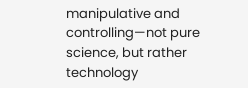manipulative and controlling—not pure science, but rather technology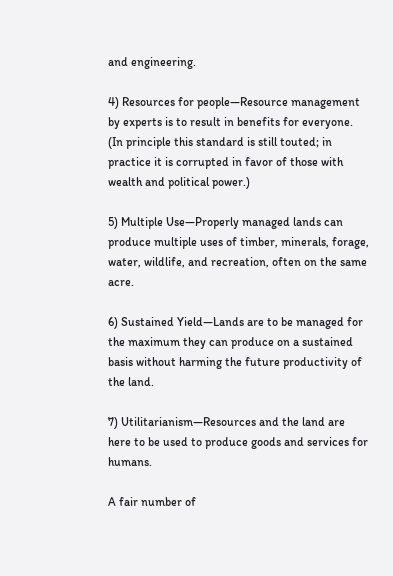and engineering.

4) Resources for people—Resource management by experts is to result in benefits for everyone. (In principle this standard is still touted; in practice it is corrupted in favor of those with wealth and political power.)

5) Multiple Use—Properly managed lands can produce multiple uses of timber, minerals, forage, water, wildlife, and recreation, often on the same acre.

6) Sustained Yield—Lands are to be managed for the maximum they can produce on a sustained basis without harming the future productivity of the land.

7) Utilitarianism—Resources and the land are here to be used to produce goods and services for humans.

A fair number of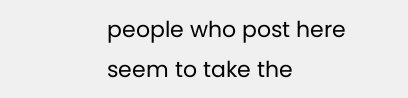people who post here seem to take the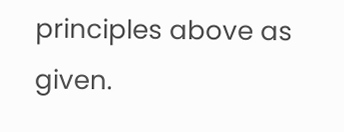principles above as given.